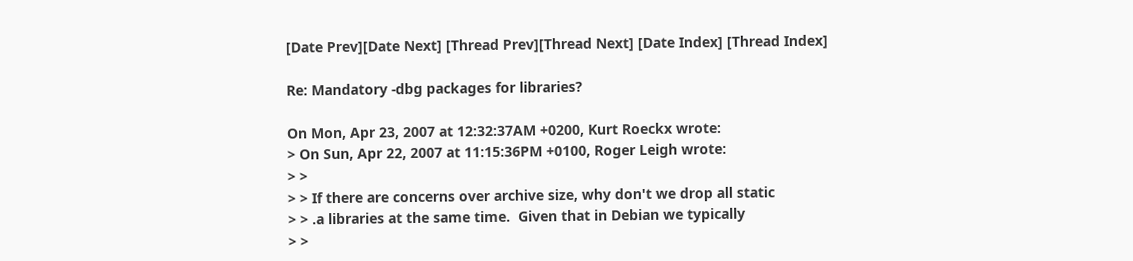[Date Prev][Date Next] [Thread Prev][Thread Next] [Date Index] [Thread Index]

Re: Mandatory -dbg packages for libraries?

On Mon, Apr 23, 2007 at 12:32:37AM +0200, Kurt Roeckx wrote:
> On Sun, Apr 22, 2007 at 11:15:36PM +0100, Roger Leigh wrote:
> >
> > If there are concerns over archive size, why don't we drop all static
> > .a libraries at the same time.  Given that in Debian we typically
> >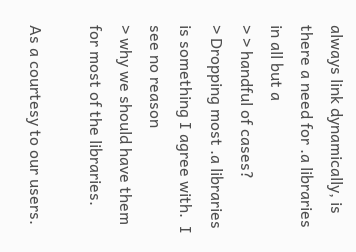always link dynamically, is there a need for .a libraries in all but a
> > handful of cases?
> Dropping most .a libraries is something I agree with.  I see no reason
> why we should have them for most of the libraries.

As a courtesy to our users.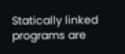Statically linked programs are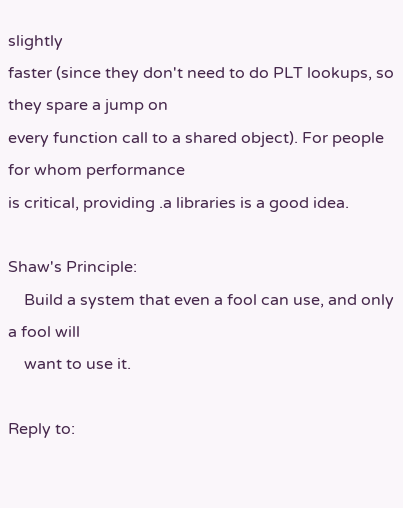slightly
faster (since they don't need to do PLT lookups, so they spare a jump on
every function call to a shared object). For people for whom performance
is critical, providing .a libraries is a good idea.

Shaw's Principle:
    Build a system that even a fool can use, and only a fool will
    want to use it.

Reply to: